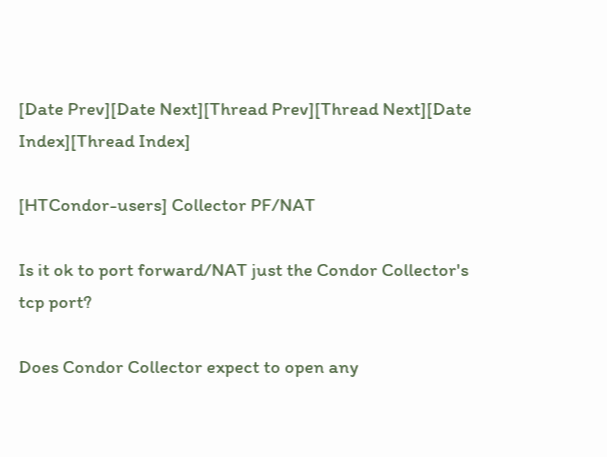[Date Prev][Date Next][Thread Prev][Thread Next][Date Index][Thread Index]

[HTCondor-users] Collector PF/NAT

Is it ok to port forward/NAT just the Condor Collector's tcp port?

Does Condor Collector expect to open any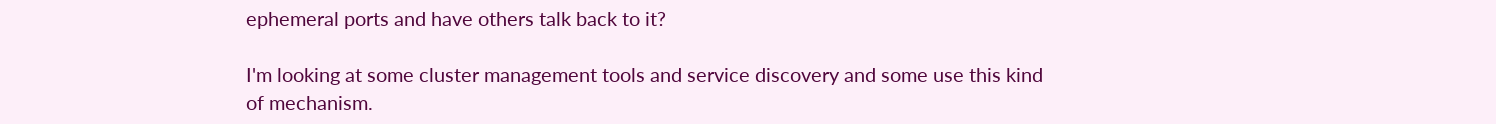ephemeral ports and have others talk back to it?

I'm looking at some cluster management tools and service discovery and some use this kind of mechanism.